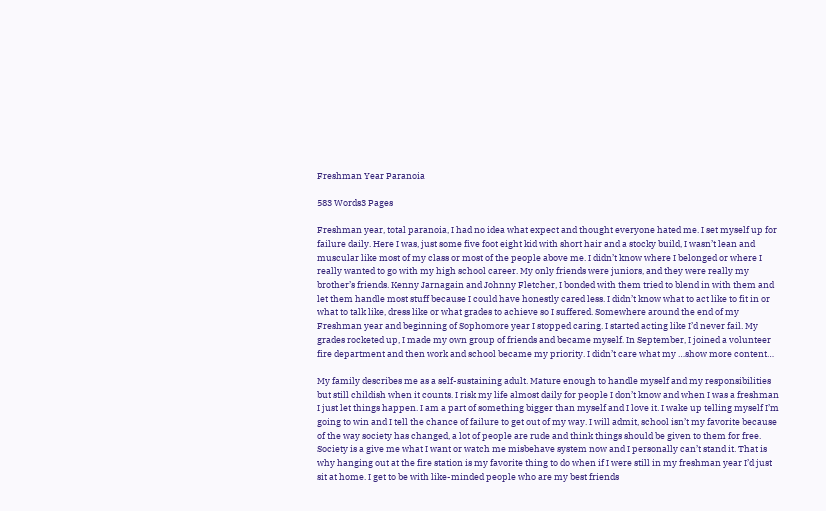Freshman Year Paranoia

583 Words3 Pages

Freshman year, total paranoia, I had no idea what expect and thought everyone hated me. I set myself up for failure daily. Here I was, just some five foot eight kid with short hair and a stocky build, I wasn’t lean and muscular like most of my class or most of the people above me. I didn’t know where I belonged or where I really wanted to go with my high school career. My only friends were juniors, and they were really my brother’s friends. Kenny Jarnagain and Johnny Fletcher, I bonded with them tried to blend in with them and let them handle most stuff because I could have honestly cared less. I didn’t know what to act like to fit in or what to talk like, dress like or what grades to achieve so I suffered. Somewhere around the end of my Freshman year and beginning of Sophomore year I stopped caring. I started acting like I’d never fail. My grades rocketed up, I made my own group of friends and became myself. In September, I joined a volunteer fire department and then work and school became my priority. I didn’t care what my …show more content…

My family describes me as a self-sustaining adult. Mature enough to handle myself and my responsibilities but still childish when it counts. I risk my life almost daily for people I don’t know and when I was a freshman I just let things happen. I am a part of something bigger than myself and I love it. I wake up telling myself I’m going to win and I tell the chance of failure to get out of my way. I will admit, school isn’t my favorite because of the way society has changed, a lot of people are rude and think things should be given to them for free. Society is a give me what I want or watch me misbehave system now and I personally can’t stand it. That is why hanging out at the fire station is my favorite thing to do when if I were still in my freshman year I’d just sit at home. I get to be with like-minded people who are my best friends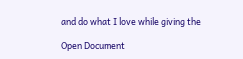and do what I love while giving the

Open Document